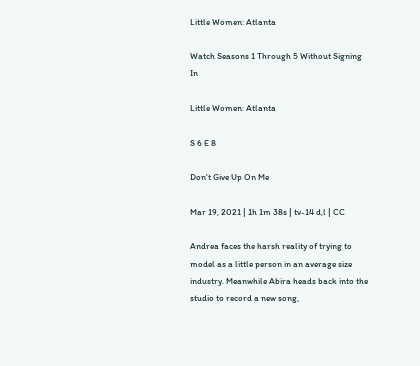Little Women: Atlanta

Watch Seasons 1 Through 5 Without Signing In

Little Women: Atlanta

S 6 E 8

Don't Give Up On Me

Mar 19, 2021 | 1h 1m 38s | tv-14 d,l | CC

Andrea faces the harsh reality of trying to model as a little person in an average size industry. Meanwhile Abira heads back into the studio to record a new song,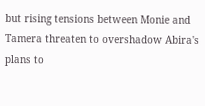but rising tensions between Monie and Tamera threaten to overshadow Abira's plans to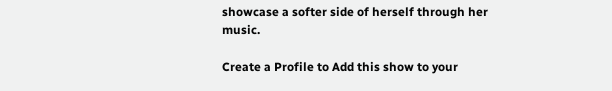showcase a softer side of herself through her music.

Create a Profile to Add this show to your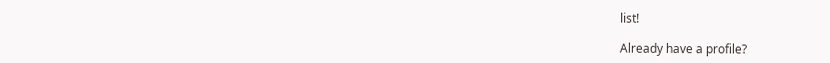list!

Already have a profile?